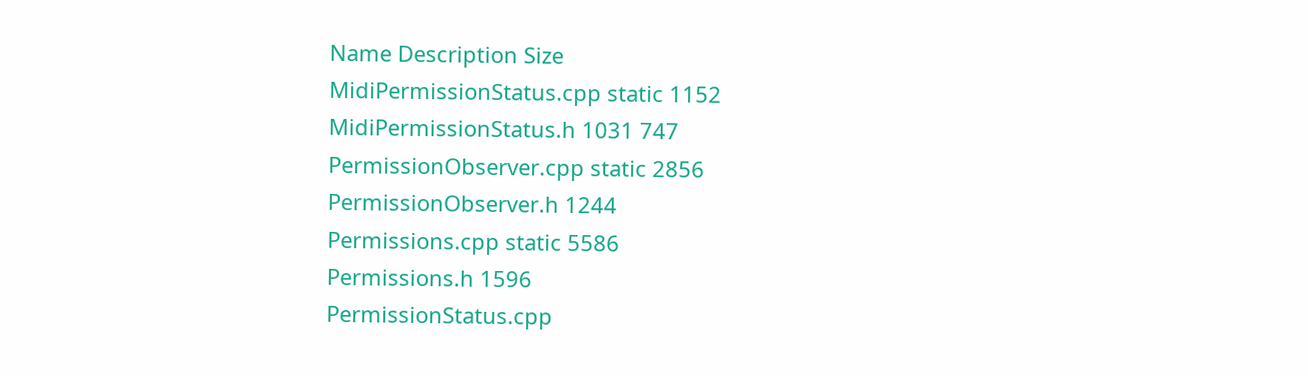Name Description Size
MidiPermissionStatus.cpp static 1152
MidiPermissionStatus.h 1031 747
PermissionObserver.cpp static 2856
PermissionObserver.h 1244
Permissions.cpp static 5586
Permissions.h 1596
PermissionStatus.cpp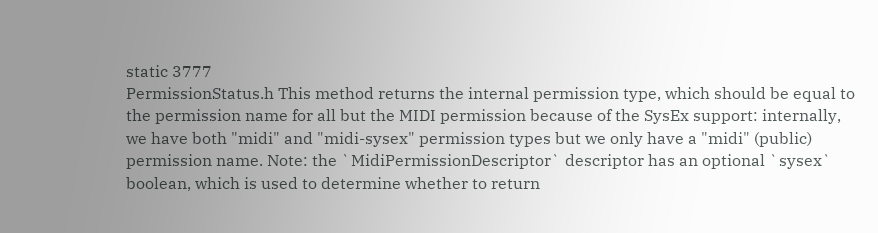static 3777
PermissionStatus.h This method returns the internal permission type, which should be equal to the permission name for all but the MIDI permission because of the SysEx support: internally, we have both "midi" and "midi-sysex" permission types but we only have a "midi" (public) permission name. Note: the `MidiPermissionDescriptor` descriptor has an optional `sysex` boolean, which is used to determine whether to return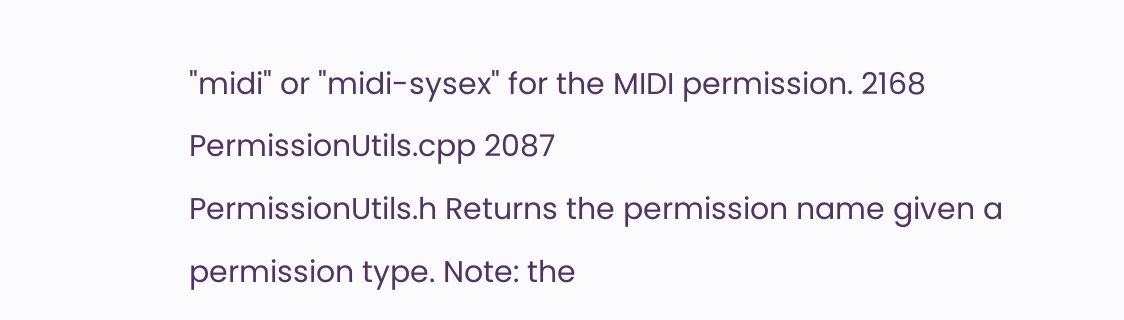"midi" or "midi-sysex" for the MIDI permission. 2168
PermissionUtils.cpp 2087
PermissionUtils.h Returns the permission name given a permission type. Note: the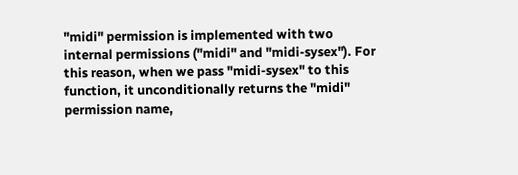"midi" permission is implemented with two internal permissions ("midi" and "midi-sysex"). For this reason, when we pass "midi-sysex" to this function, it unconditionally returns the "midi" permission name,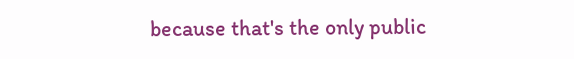because that's the only public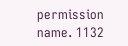permission name. 1132